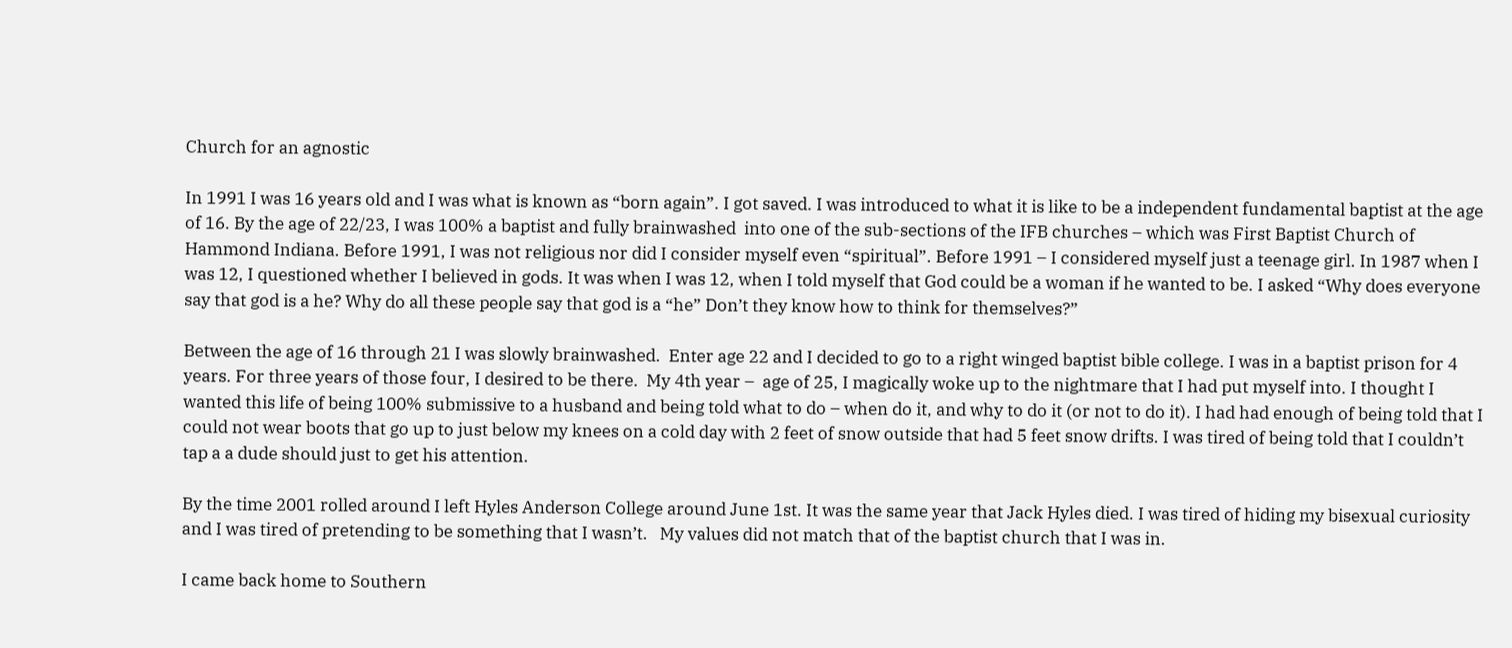Church for an agnostic

In 1991 I was 16 years old and I was what is known as “born again”. I got saved. I was introduced to what it is like to be a independent fundamental baptist at the age of 16. By the age of 22/23, I was 100% a baptist and fully brainwashed  into one of the sub-sections of the IFB churches – which was First Baptist Church of Hammond Indiana. Before 1991, I was not religious nor did I consider myself even “spiritual”. Before 1991 – I considered myself just a teenage girl. In 1987 when I was 12, I questioned whether I believed in gods. It was when I was 12, when I told myself that God could be a woman if he wanted to be. I asked “Why does everyone say that god is a he? Why do all these people say that god is a “he” Don’t they know how to think for themselves?”

Between the age of 16 through 21 I was slowly brainwashed.  Enter age 22 and I decided to go to a right winged baptist bible college. I was in a baptist prison for 4 years. For three years of those four, I desired to be there.  My 4th year –  age of 25, I magically woke up to the nightmare that I had put myself into. I thought I wanted this life of being 100% submissive to a husband and being told what to do – when do it, and why to do it (or not to do it). I had had enough of being told that I could not wear boots that go up to just below my knees on a cold day with 2 feet of snow outside that had 5 feet snow drifts. I was tired of being told that I couldn’t tap a a dude should just to get his attention.

By the time 2001 rolled around I left Hyles Anderson College around June 1st. It was the same year that Jack Hyles died. I was tired of hiding my bisexual curiosity and I was tired of pretending to be something that I wasn’t.   My values did not match that of the baptist church that I was in.

I came back home to Southern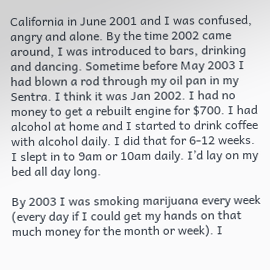California in June 2001 and I was confused, angry and alone. By the time 2002 came around, I was introduced to bars, drinking and dancing. Sometime before May 2003 I had blown a rod through my oil pan in my Sentra. I think it was Jan 2002. I had no money to get a rebuilt engine for $700. I had alcohol at home and I started to drink coffee with alcohol daily. I did that for 6-12 weeks. I slept in to 9am or 10am daily. I’d lay on my bed all day long.

By 2003 I was smoking marijuana every week (every day if I could get my hands on that much money for the month or week). I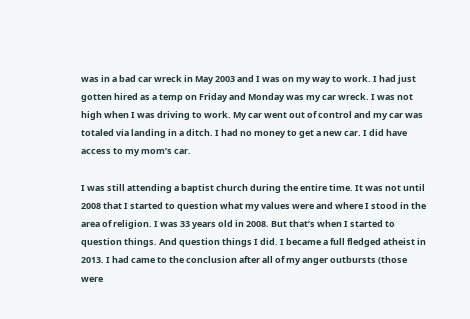was in a bad car wreck in May 2003 and I was on my way to work. I had just gotten hired as a temp on Friday and Monday was my car wreck. I was not high when I was driving to work. My car went out of control and my car was totaled via landing in a ditch. I had no money to get a new car. I did have access to my mom’s car.

I was still attending a baptist church during the entire time. It was not until 2008 that I started to question what my values were and where I stood in the area of religion. I was 33 years old in 2008. But that’s when I started to question things. And question things I did. I became a full fledged atheist in 2013. I had came to the conclusion after all of my anger outbursts (those were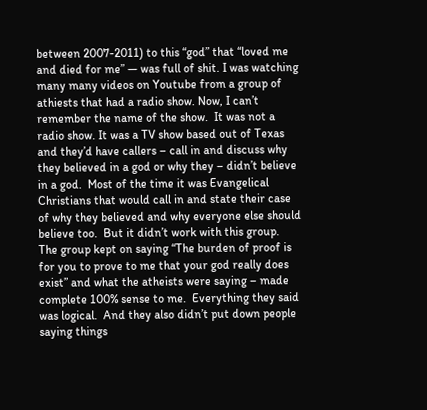between 2007-2011) to this “god” that “loved me and died for me” — was full of shit. I was watching many many videos on Youtube from a group of athiests that had a radio show. Now, I can’t remember the name of the show.  It was not a radio show. It was a TV show based out of Texas and they’d have callers – call in and discuss why they believed in a god or why they – didn’t believe in a god.  Most of the time it was Evangelical Christians that would call in and state their case of why they believed and why everyone else should believe too.  But it didn’t work with this group.  The group kept on saying “The burden of proof is for you to prove to me that your god really does exist” and what the atheists were saying – made complete 100% sense to me.  Everything they said was logical.  And they also didn’t put down people saying things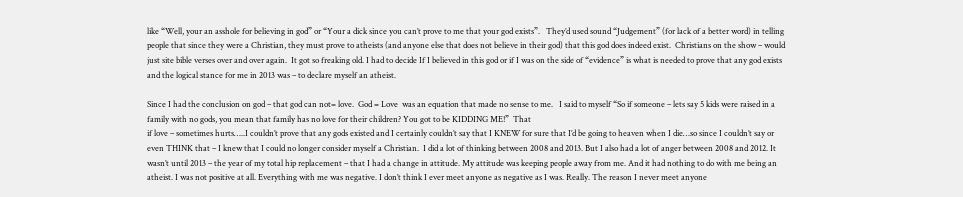like “Well, your an asshole for believing in god” or “Your a dick since you can’t prove to me that your god exists”.   They’d used sound “Judgement” (for lack of a better word) in telling people that since they were a Christian, they must prove to atheists (and anyone else that does not believe in their god) that this god does indeed exist.  Christians on the show – would just site bible verses over and over again.  It got so freaking old. I had to decide If I believed in this god or if I was on the side of “evidence” is what is needed to prove that any god exists and the logical stance for me in 2013 was – to declare myself an atheist.

Since I had the conclusion on god – that god can not= love.  God = Love  was an equation that made no sense to me.   I said to myself “So if someone – lets say 5 kids were raised in a family with no gods, you mean that family has no love for their children? You got to be KIDDING ME!”  That
if love – sometimes hurts…..I couldn’t prove that any gods existed and I certainly couldn’t say that I KNEW for sure that I’d be going to heaven when I die…so since I couldn’t say or even THINK that – I knew that I could no longer consider myself a Christian.  I did a lot of thinking between 2008 and 2013. But I also had a lot of anger between 2008 and 2012. It wasn’t until 2013 – the year of my total hip replacement – that I had a change in attitude. My attitude was keeping people away from me. And it had nothing to do with me being an atheist. I was not positive at all. Everything with me was negative. I don’t think I ever meet anyone as negative as I was. Really. The reason I never meet anyone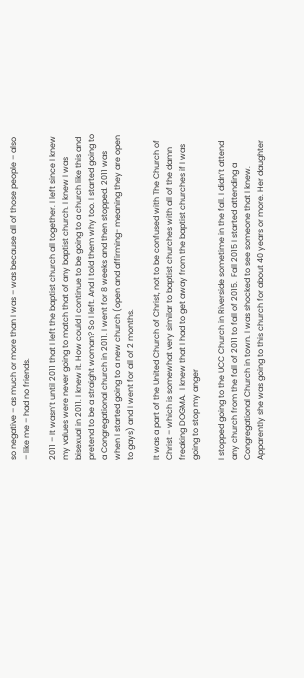so negative – as much or more than I was – was because all of those people – also – like me – had no friends.

2011 – It wasn’t until 2011 that I left the baptist church all together. I left since I knew my values were never going to match that of any baptist church. I knew I was bisexual in 2011. I knew it. How could I continue to be going to a church like this and pretend to be a straight woman? So I left. And I told them why too. I started going to a Congregational church in 2011. I went for 8 weeks and then stopped. 2011 was when I started going to a new church (open and affirming- meaning they are open to gays) and I went for all of 2 months.

It was a part of the United Church of Christ, not to be confused with The Church of Christ – which is somewhat very similar to baptist churches with all of the damn freaking DOGMA.  I knew that I had to get away from the baptist churches if I was going to stop my anger

I stopped going to the UCC Church in Riverside sometime in the fall. I didn’t attend any church from the fall of 2011 to fall of 2015.  Fall 2015 I started attending a Congregational Church in town. I was shocked to see someone that I knew. Apparently she was going to this church for about 40 years or more. Her daughter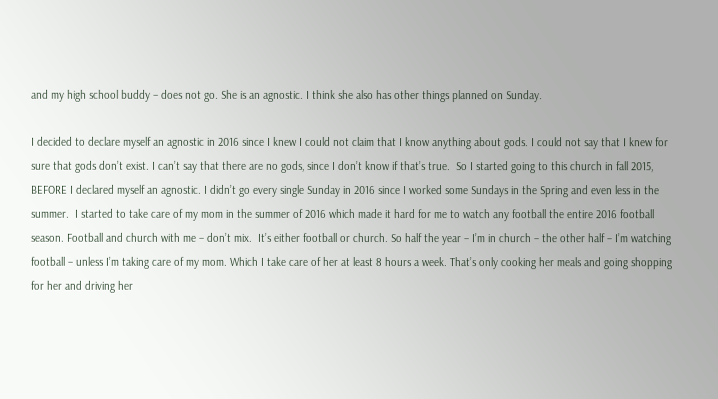and my high school buddy – does not go. She is an agnostic. I think she also has other things planned on Sunday.

I decided to declare myself an agnostic in 2016 since I knew I could not claim that I know anything about gods. I could not say that I knew for sure that gods don’t exist. I can’t say that there are no gods, since I don’t know if that’s true.  So I started going to this church in fall 2015, BEFORE I declared myself an agnostic. I didn’t go every single Sunday in 2016 since I worked some Sundays in the Spring and even less in the summer.  I started to take care of my mom in the summer of 2016 which made it hard for me to watch any football the entire 2016 football season. Football and church with me – don’t mix.  It’s either football or church. So half the year – I’m in church – the other half – I’m watching football – unless I’m taking care of my mom. Which I take care of her at least 8 hours a week. That’s only cooking her meals and going shopping for her and driving her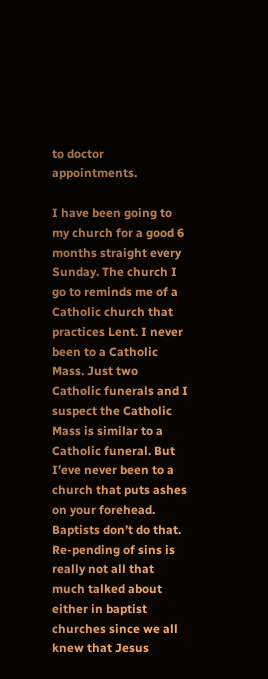to doctor appointments.

I have been going to my church for a good 6 months straight every Sunday. The church I go to reminds me of a Catholic church that practices Lent. I never been to a Catholic Mass. Just two Catholic funerals and I suspect the Catholic Mass is similar to a Catholic funeral. But I’eve never been to a church that puts ashes on your forehead. Baptists don’t do that. Re-pending of sins is really not all that much talked about either in baptist churches since we all knew that Jesus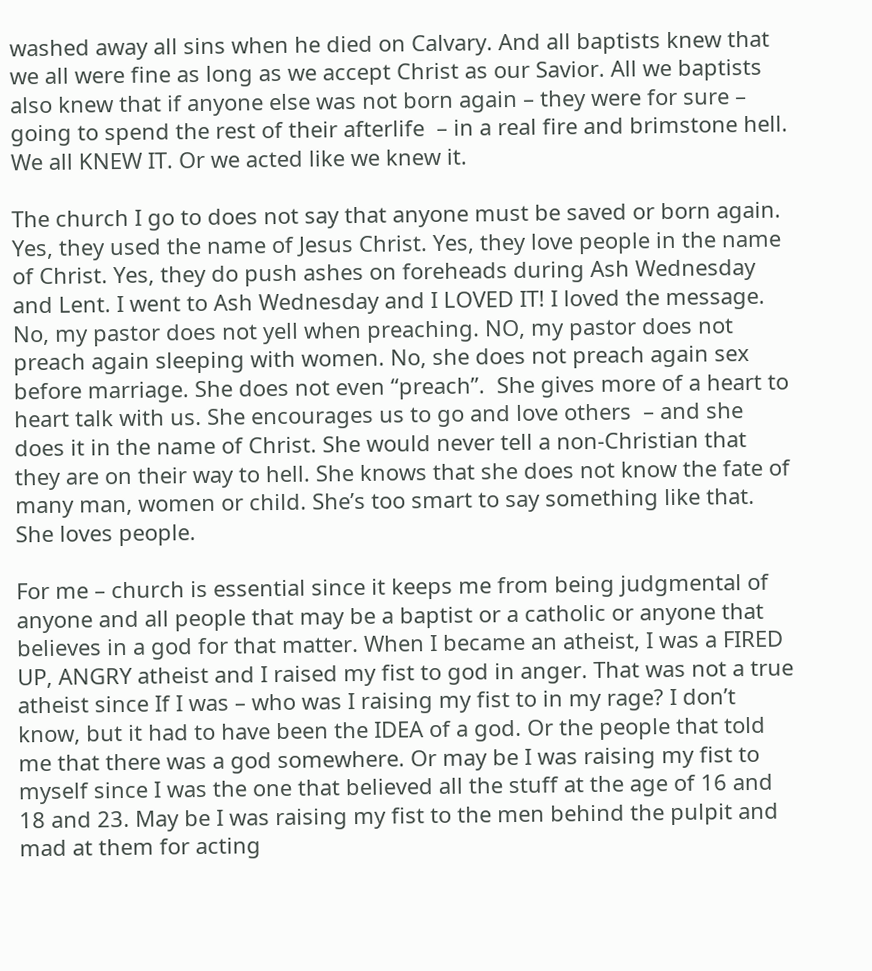washed away all sins when he died on Calvary. And all baptists knew that we all were fine as long as we accept Christ as our Savior. All we baptists also knew that if anyone else was not born again – they were for sure – going to spend the rest of their afterlife  – in a real fire and brimstone hell. We all KNEW IT. Or we acted like we knew it.

The church I go to does not say that anyone must be saved or born again. Yes, they used the name of Jesus Christ. Yes, they love people in the name of Christ. Yes, they do push ashes on foreheads during Ash Wednesday and Lent. I went to Ash Wednesday and I LOVED IT! I loved the message. No, my pastor does not yell when preaching. NO, my pastor does not preach again sleeping with women. No, she does not preach again sex before marriage. She does not even “preach”.  She gives more of a heart to heart talk with us. She encourages us to go and love others  – and she does it in the name of Christ. She would never tell a non-Christian that they are on their way to hell. She knows that she does not know the fate of many man, women or child. She’s too smart to say something like that.  She loves people.

For me – church is essential since it keeps me from being judgmental of anyone and all people that may be a baptist or a catholic or anyone that believes in a god for that matter. When I became an atheist, I was a FIRED UP, ANGRY atheist and I raised my fist to god in anger. That was not a true atheist since If I was – who was I raising my fist to in my rage? I don’t know, but it had to have been the IDEA of a god. Or the people that told me that there was a god somewhere. Or may be I was raising my fist to myself since I was the one that believed all the stuff at the age of 16 and 18 and 23. May be I was raising my fist to the men behind the pulpit and mad at them for acting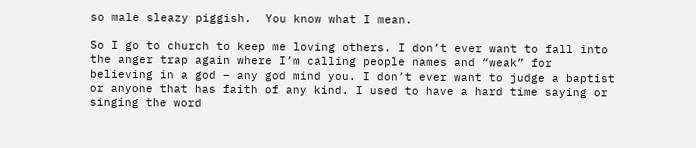so male sleazy piggish.  You know what I mean.

So I go to church to keep me loving others. I don’t ever want to fall into the anger trap again where I’m calling people names and “weak” for believing in a god – any god mind you. I don’t ever want to judge a baptist or anyone that has faith of any kind. I used to have a hard time saying or singing the word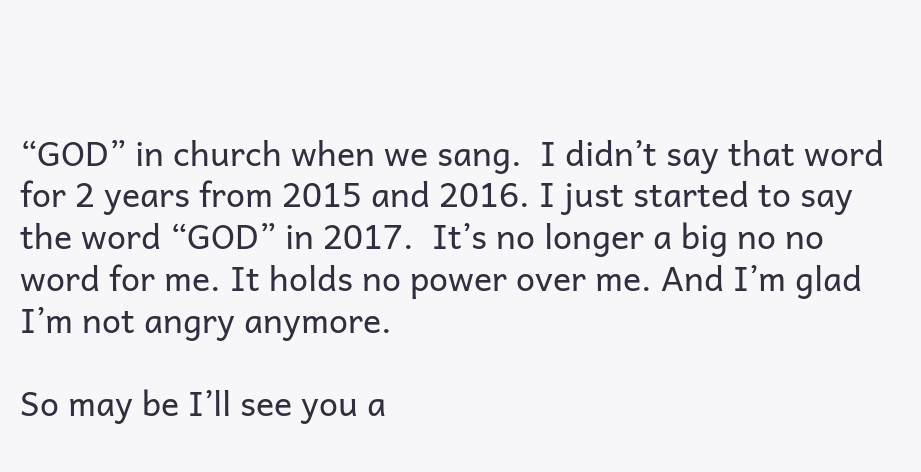“GOD” in church when we sang.  I didn’t say that word for 2 years from 2015 and 2016. I just started to say the word “GOD” in 2017.  It’s no longer a big no no word for me. It holds no power over me. And I’m glad I’m not angry anymore.

So may be I’ll see you a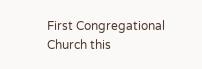First Congregational Church this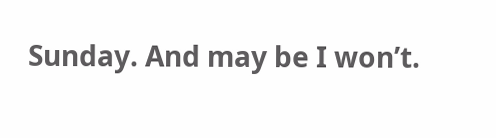Sunday. And may be I won’t.